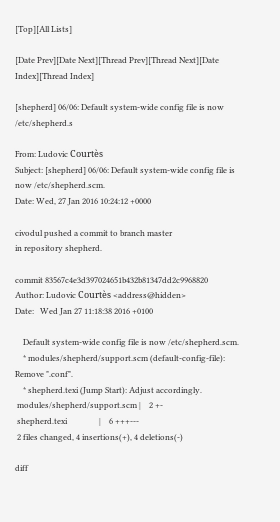[Top][All Lists]

[Date Prev][Date Next][Thread Prev][Thread Next][Date Index][Thread Index]

[shepherd] 06/06: Default system-wide config file is now /etc/shepherd.s

From: Ludovic Courtès
Subject: [shepherd] 06/06: Default system-wide config file is now /etc/shepherd.scm.
Date: Wed, 27 Jan 2016 10:24:12 +0000

civodul pushed a commit to branch master
in repository shepherd.

commit 83567c4e3d397024651b432b81347dd2c9968820
Author: Ludovic Courtès <address@hidden>
Date:   Wed Jan 27 11:18:38 2016 +0100

    Default system-wide config file is now /etc/shepherd.scm.
    * modules/shepherd/support.scm (default-config-file): Remove ".conf".
    * shepherd.texi (Jump Start): Adjust accordingly.
 modules/shepherd/support.scm |    2 +-
 shepherd.texi                |    6 +++---
 2 files changed, 4 insertions(+), 4 deletions(-)

diff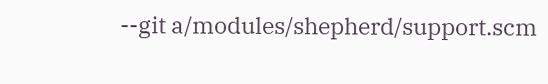--git a/modules/shepherd/support.scm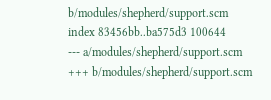b/modules/shepherd/support.scm
index 83456bb..ba575d3 100644
--- a/modules/shepherd/support.scm
+++ b/modules/shepherd/support.scm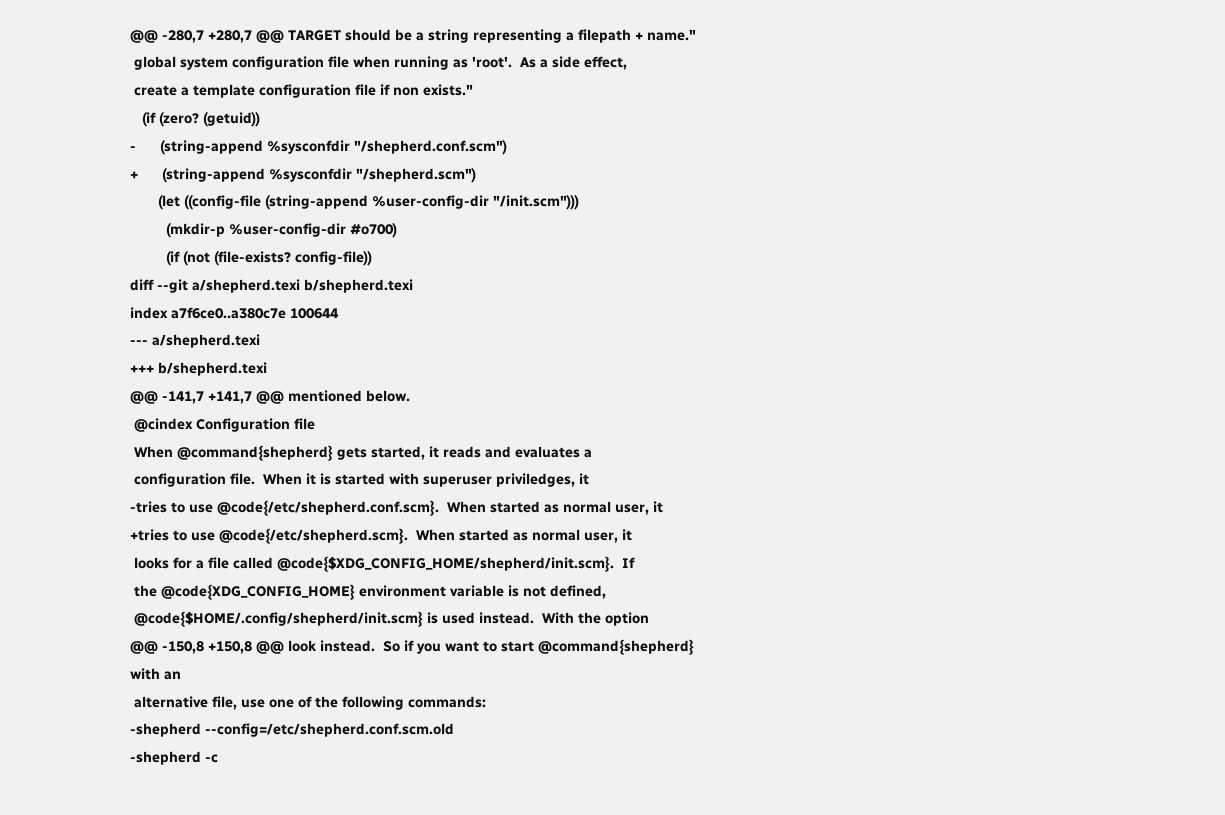@@ -280,7 +280,7 @@ TARGET should be a string representing a filepath + name."
 global system configuration file when running as 'root'.  As a side effect,
 create a template configuration file if non exists."
   (if (zero? (getuid))
-      (string-append %sysconfdir "/shepherd.conf.scm")
+      (string-append %sysconfdir "/shepherd.scm")
       (let ((config-file (string-append %user-config-dir "/init.scm")))
         (mkdir-p %user-config-dir #o700)
         (if (not (file-exists? config-file))
diff --git a/shepherd.texi b/shepherd.texi
index a7f6ce0..a380c7e 100644
--- a/shepherd.texi
+++ b/shepherd.texi
@@ -141,7 +141,7 @@ mentioned below.
 @cindex Configuration file
 When @command{shepherd} gets started, it reads and evaluates a
 configuration file.  When it is started with superuser priviledges, it
-tries to use @code{/etc/shepherd.conf.scm}.  When started as normal user, it
+tries to use @code{/etc/shepherd.scm}.  When started as normal user, it
 looks for a file called @code{$XDG_CONFIG_HOME/shepherd/init.scm}.  If
 the @code{XDG_CONFIG_HOME} environment variable is not defined,
 @code{$HOME/.config/shepherd/init.scm} is used instead.  With the option
@@ -150,8 +150,8 @@ look instead.  So if you want to start @command{shepherd}
with an
 alternative file, use one of the following commands:
-shepherd --config=/etc/shepherd.conf.scm.old
-shepherd -c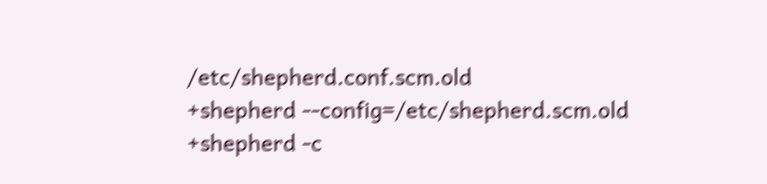/etc/shepherd.conf.scm.old
+shepherd --config=/etc/shepherd.scm.old
+shepherd -c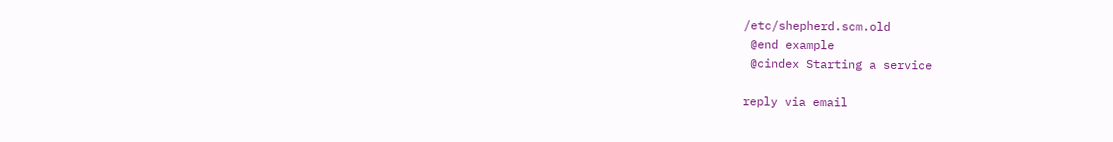/etc/shepherd.scm.old
 @end example
 @cindex Starting a service

reply via email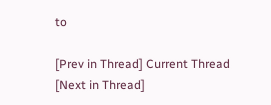to

[Prev in Thread] Current Thread [Next in Thread]